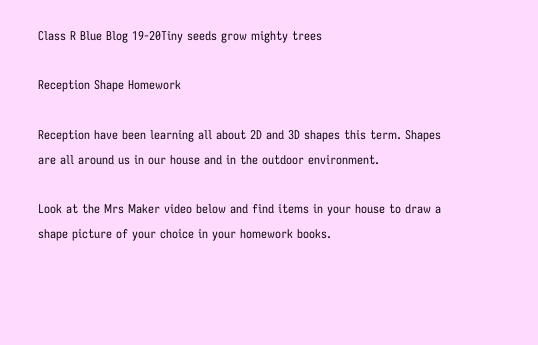Class R Blue Blog 19-20Tiny seeds grow mighty trees

Reception Shape Homework

Reception have been learning all about 2D and 3D shapes this term. Shapes are all around us in our house and in the outdoor environment.

Look at the Mrs Maker video below and find items in your house to draw a shape picture of your choice in your homework books.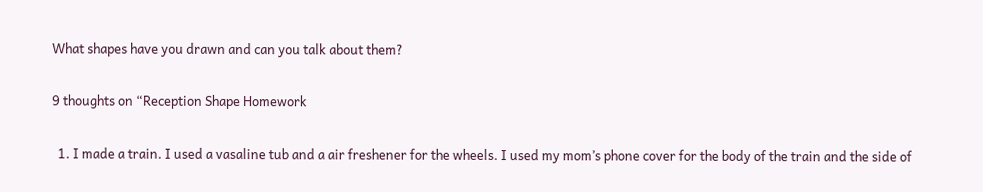What shapes have you drawn and can you talk about them?

9 thoughts on “Reception Shape Homework

  1. I made a train. I used a vasaline tub and a air freshener for the wheels. I used my mom’s phone cover for the body of the train and the side of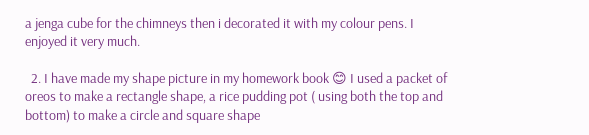a jenga cube for the chimneys then i decorated it with my colour pens. I enjoyed it very much.

  2. I have made my shape picture in my homework book 😊 I used a packet of oreos to make a rectangle shape, a rice pudding pot ( using both the top and bottom) to make a circle and square shape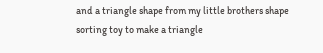and a triangle shape from my little brothers shape sorting toy to make a triangle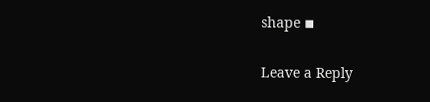shape ◾

Leave a Reply